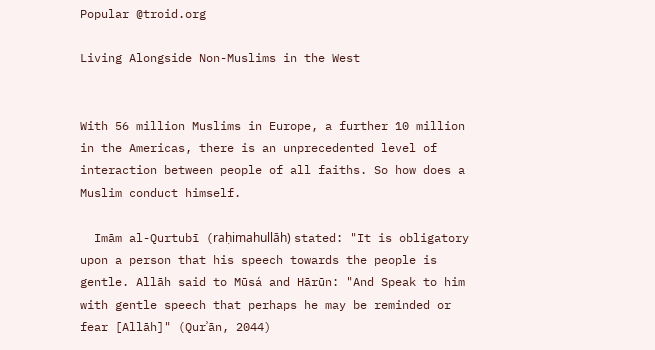Popular @troid.org

Living Alongside Non-Muslims in the West


With 56 million Muslims in Europe, a further 10 million in the Americas, there is an unprecedented level of interaction between people of all faiths. So how does a Muslim conduct himself.

  Imām al-Qurtubī (raḥimahullāh) stated: "It is obligatory upon a person that his speech towards the people is gentle. Allāh said to Mūsá and Hārūn: "And Speak to him with gentle speech that perhaps he may be reminded or fear [Allāh]" (Qurʾān, 2044)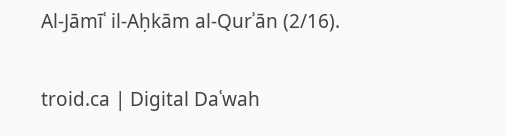Al-Jāmīʿ il-Aḥkām al-Qurʾān (2/16).

troid.ca | Digital Daʿwah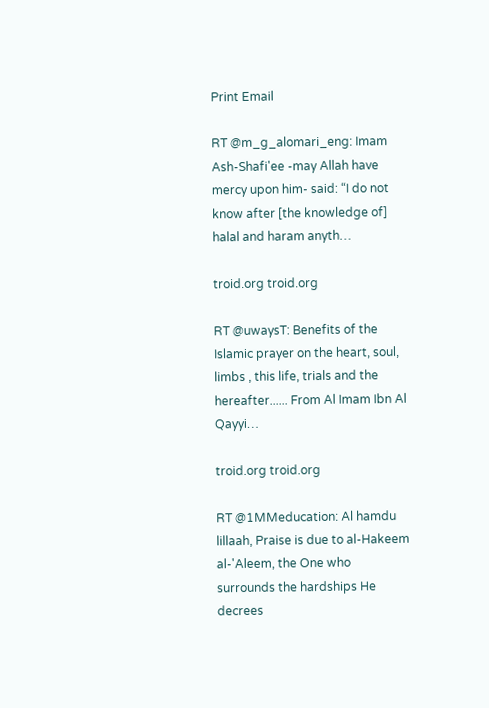Print Email

RT @m_g_alomari_eng: Imam Ash-Shafi'ee -may Allah have mercy upon him- said: “I do not know after [the knowledge of] halal and haram anyth…

troid.org troid.org

RT @uwaysT: Benefits of the Islamic prayer on the heart, soul, limbs , this life, trials and the hereafter...... From Al Imam Ibn Al Qayyi…

troid.org troid.org

RT @1MMeducation: Al hamdu lillaah, Praise is due to al-Hakeem al-'Aleem, the One who surrounds the hardships He decrees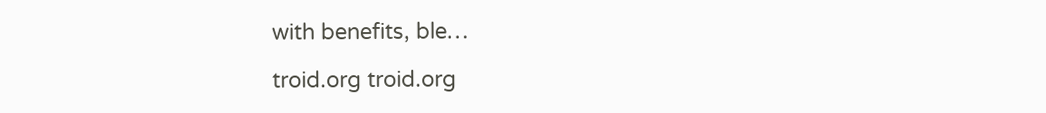with benefits, ble…

troid.org troid.org